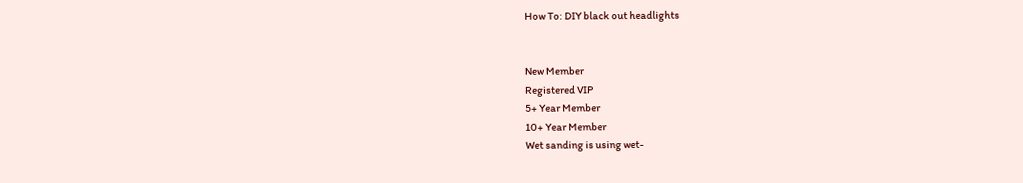How To: DIY black out headlights


New Member
Registered VIP
5+ Year Member
10+ Year Member
Wet sanding is using wet-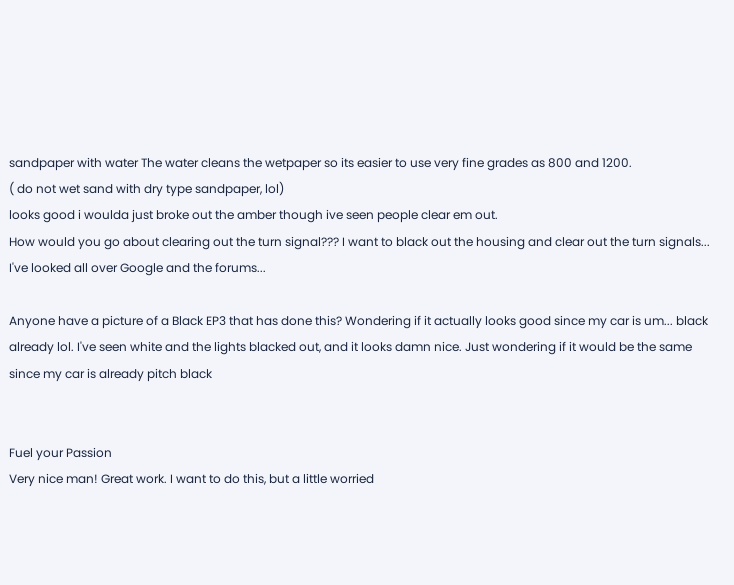sandpaper with water The water cleans the wetpaper so its easier to use very fine grades as 800 and 1200.
( do not wet sand with dry type sandpaper, lol)
looks good i woulda just broke out the amber though ive seen people clear em out.
How would you go about clearing out the turn signal??? I want to black out the housing and clear out the turn signals...
I've looked all over Google and the forums...

Anyone have a picture of a Black EP3 that has done this? Wondering if it actually looks good since my car is um... black already lol. I've seen white and the lights blacked out, and it looks damn nice. Just wondering if it would be the same since my car is already pitch black


Fuel your Passion
Very nice man! Great work. I want to do this, but a little worried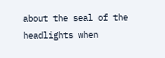about the seal of the headlights when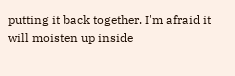putting it back together. I'm afraid it will moisten up inside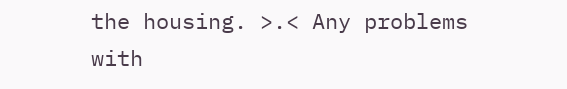the housing. >.< Any problems with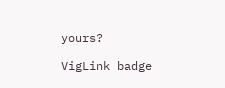yours?

VigLink badge